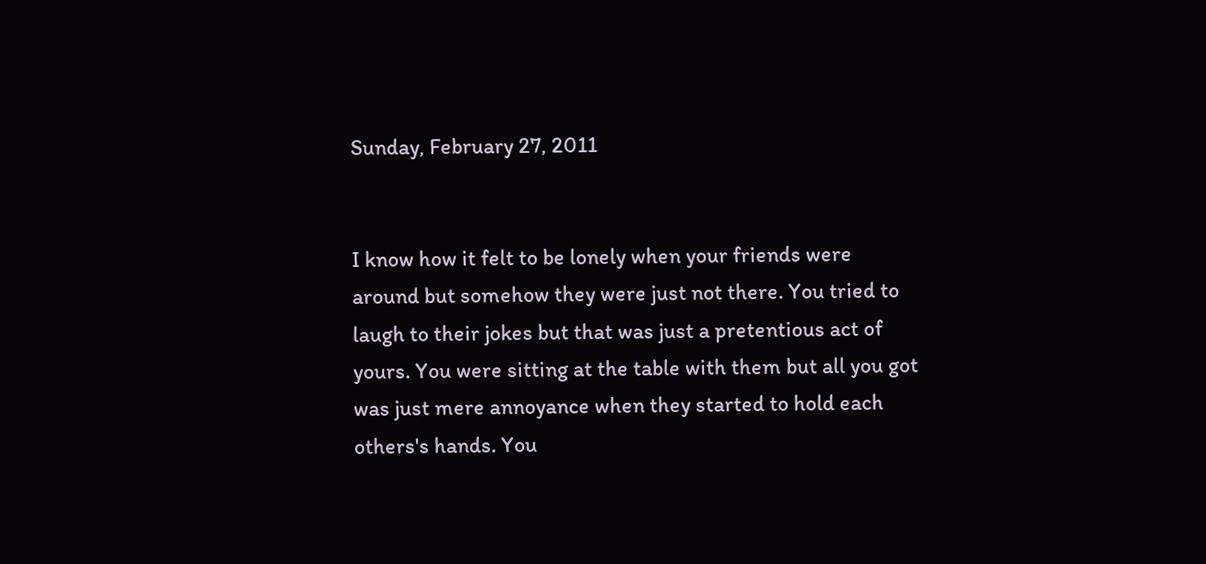Sunday, February 27, 2011


I know how it felt to be lonely when your friends were around but somehow they were just not there. You tried to laugh to their jokes but that was just a pretentious act of yours. You were sitting at the table with them but all you got was just mere annoyance when they started to hold each others's hands. You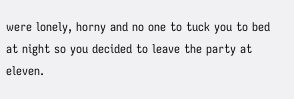were lonely, horny and no one to tuck you to bed at night so you decided to leave the party at eleven.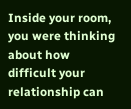Inside your room, you were thinking about how difficult your relationship can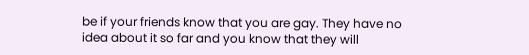be if your friends know that you are gay. They have no idea about it so far and you know that they will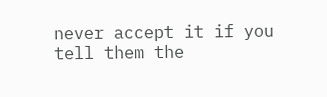never accept it if you tell them the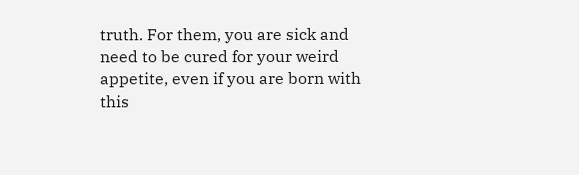truth. For them, you are sick and need to be cured for your weird appetite, even if you are born with this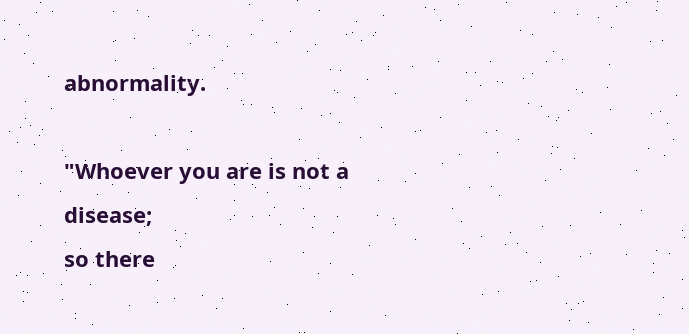abnormality.

"Whoever you are is not a disease;
so there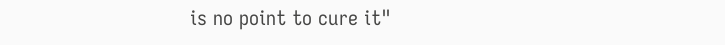is no point to cure it"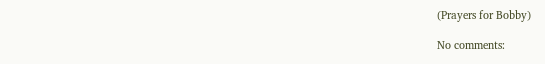(Prayers for Bobby)

No comments: